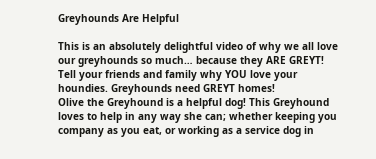Greyhounds Are Helpful

This is an absolutely delightful video of why we all love our greyhounds so much… because they ARE GREYT! Tell your friends and family why YOU love your houndies. Greyhounds need GREYT homes!
Olive the Greyhound is a helpful dog! This Greyhound loves to help in any way she can; whether keeping you company as you eat, or working as a service dog in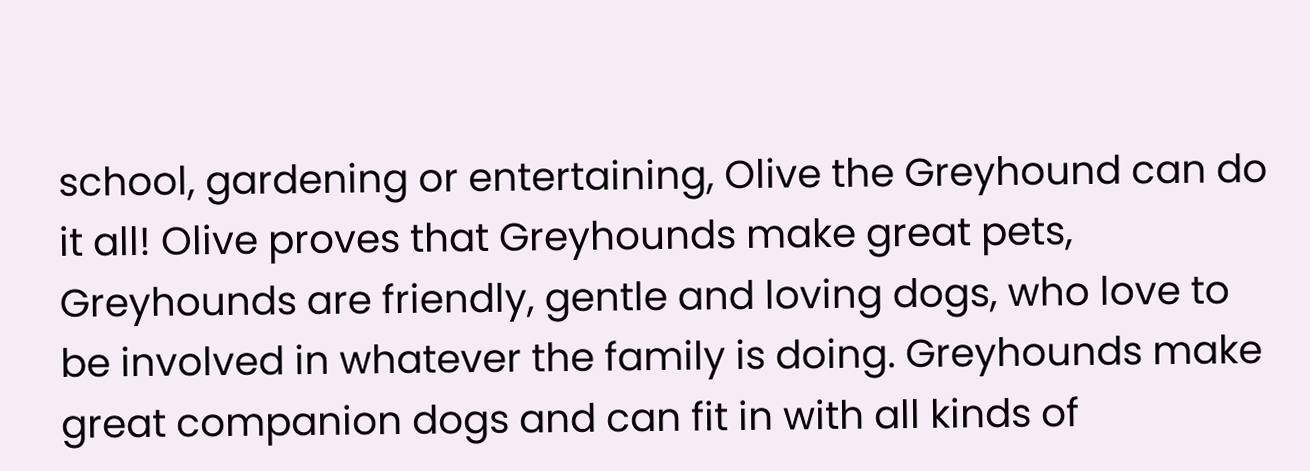school, gardening or entertaining, Olive the Greyhound can do it all! Olive proves that Greyhounds make great pets, Greyhounds are friendly, gentle and loving dogs, who love to be involved in whatever the family is doing. Greyhounds make great companion dogs and can fit in with all kinds of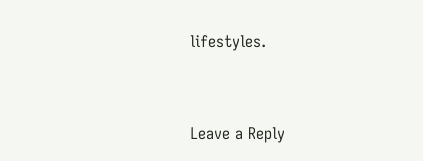lifestyles.


Leave a Reply